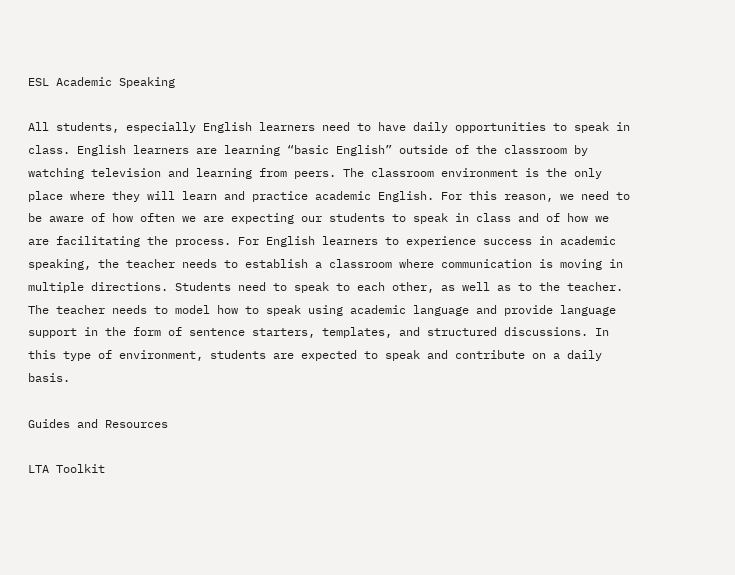ESL Academic Speaking

All students, especially English learners need to have daily opportunities to speak in class. English learners are learning “basic English” outside of the classroom by watching television and learning from peers. The classroom environment is the only place where they will learn and practice academic English. For this reason, we need to be aware of how often we are expecting our students to speak in class and of how we are facilitating the process. For English learners to experience success in academic speaking, the teacher needs to establish a classroom where communication is moving in multiple directions. Students need to speak to each other, as well as to the teacher. The teacher needs to model how to speak using academic language and provide language support in the form of sentence starters, templates, and structured discussions. In this type of environment, students are expected to speak and contribute on a daily basis.

Guides and Resources

LTA Toolkit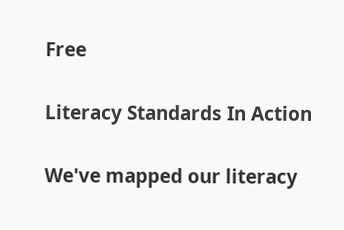Free

Literacy Standards In Action

We've mapped our literacy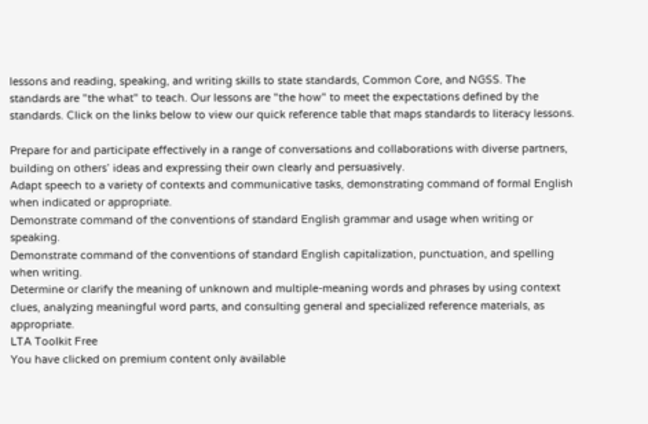lessons and reading, speaking, and writing skills to state standards, Common Core, and NGSS. The standards are "the what" to teach. Our lessons are "the how" to meet the expectations defined by the standards. Click on the links below to view our quick reference table that maps standards to literacy lessons.

Prepare for and participate effectively in a range of conversations and collaborations with diverse partners, building on others’ ideas and expressing their own clearly and persuasively.
Adapt speech to a variety of contexts and communicative tasks, demonstrating command of formal English when indicated or appropriate.
Demonstrate command of the conventions of standard English grammar and usage when writing or speaking.
Demonstrate command of the conventions of standard English capitalization, punctuation, and spelling when writing.
Determine or clarify the meaning of unknown and multiple-meaning words and phrases by using context clues, analyzing meaningful word parts, and consulting general and specialized reference materials, as appropriate.
LTA Toolkit Free
You have clicked on premium content only available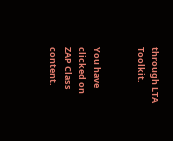through LTA Toolkit.


You have clicked on ZAP Class content.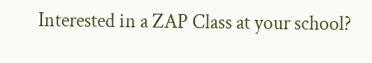Interested in a ZAP Class at your school?